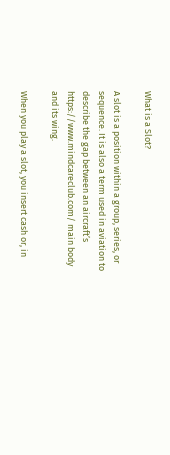What is a Slot?

A slot is a position within a group, series, or sequence. It is also a term used in aviation to describe the gap between an aircraft’s https://www.mindcareclub.com/ main body and its wing.

When you play a slot, you insert cash or, in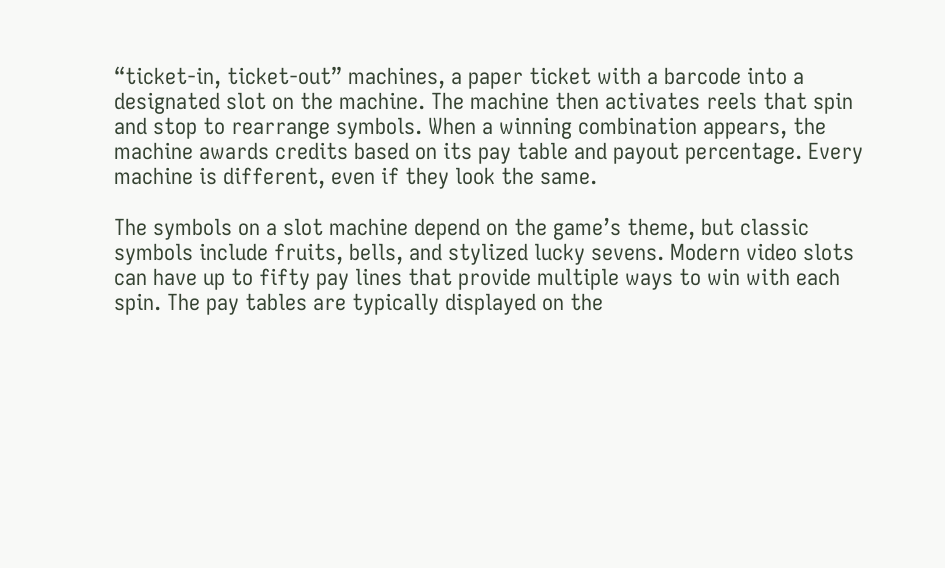“ticket-in, ticket-out” machines, a paper ticket with a barcode into a designated slot on the machine. The machine then activates reels that spin and stop to rearrange symbols. When a winning combination appears, the machine awards credits based on its pay table and payout percentage. Every machine is different, even if they look the same.

The symbols on a slot machine depend on the game’s theme, but classic symbols include fruits, bells, and stylized lucky sevens. Modern video slots can have up to fifty pay lines that provide multiple ways to win with each spin. The pay tables are typically displayed on the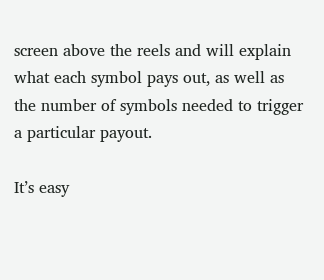screen above the reels and will explain what each symbol pays out, as well as the number of symbols needed to trigger a particular payout.

It’s easy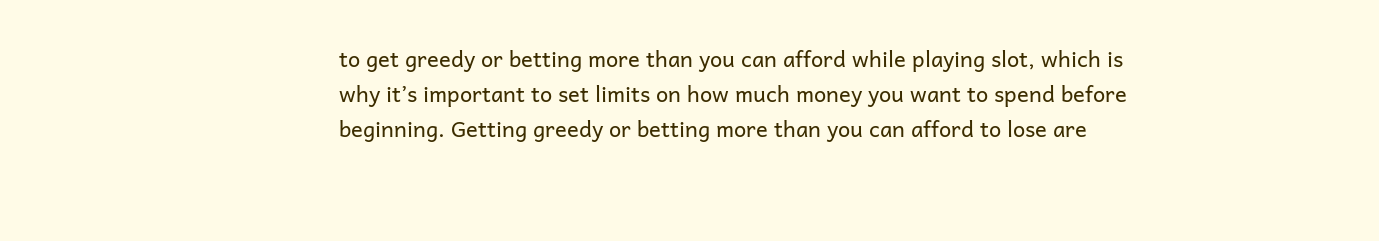to get greedy or betting more than you can afford while playing slot, which is why it’s important to set limits on how much money you want to spend before beginning. Getting greedy or betting more than you can afford to lose are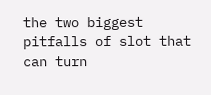the two biggest pitfalls of slot that can turn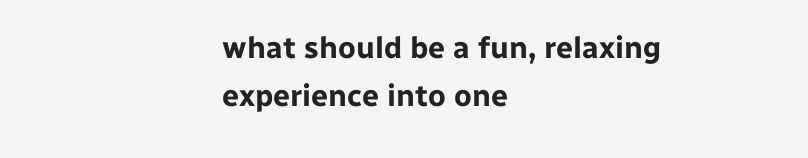what should be a fun, relaxing experience into one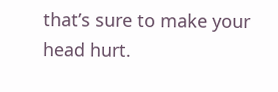that’s sure to make your head hurt.